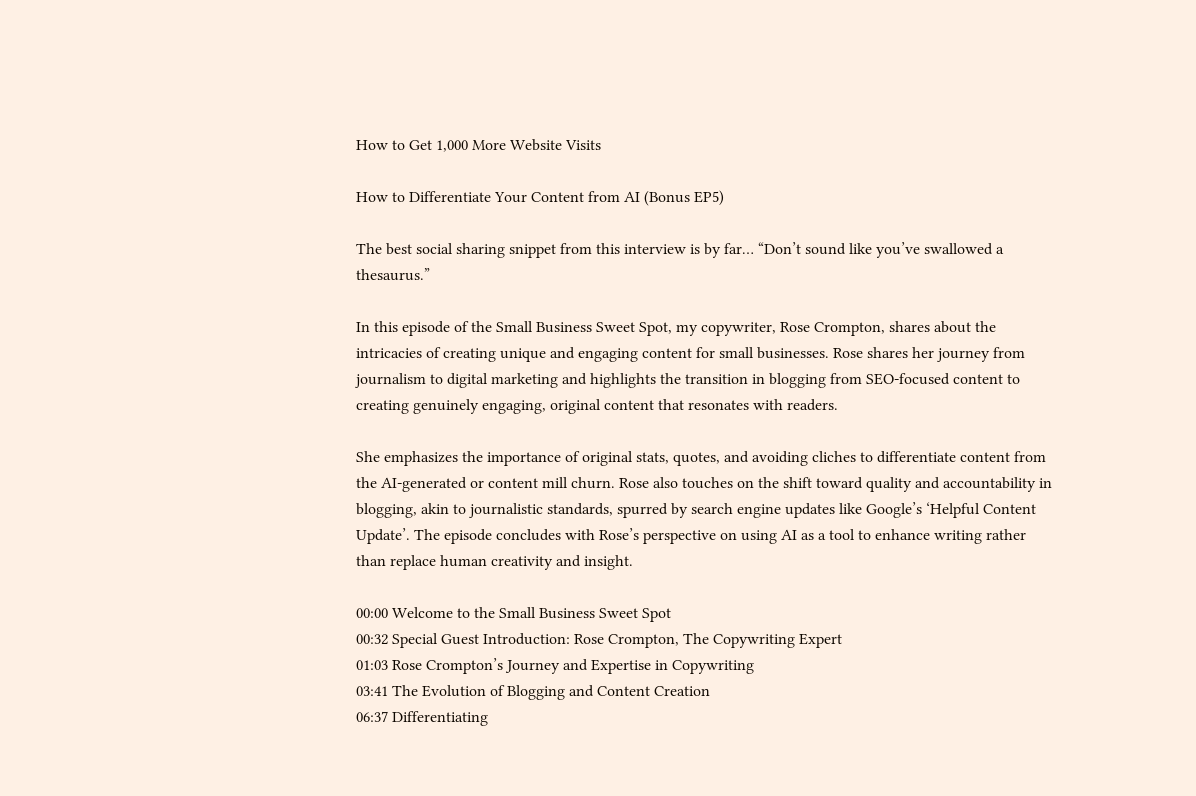How to Get 1,000 More Website Visits

How to Differentiate Your Content from AI (Bonus EP5)

The best social sharing snippet from this interview is by far… “Don’t sound like you’ve swallowed a thesaurus.”

In this episode of the Small Business Sweet Spot, my copywriter, Rose Crompton, shares about the intricacies of creating unique and engaging content for small businesses. Rose shares her journey from journalism to digital marketing and highlights the transition in blogging from SEO-focused content to creating genuinely engaging, original content that resonates with readers.

She emphasizes the importance of original stats, quotes, and avoiding cliches to differentiate content from the AI-generated or content mill churn. Rose also touches on the shift toward quality and accountability in blogging, akin to journalistic standards, spurred by search engine updates like Google’s ‘Helpful Content Update’. The episode concludes with Rose’s perspective on using AI as a tool to enhance writing rather than replace human creativity and insight.

00:00 Welcome to the Small Business Sweet Spot
00:32 Special Guest Introduction: Rose Crompton, The Copywriting Expert
01:03 Rose Crompton’s Journey and Expertise in Copywriting
03:41 The Evolution of Blogging and Content Creation
06:37 Differentiating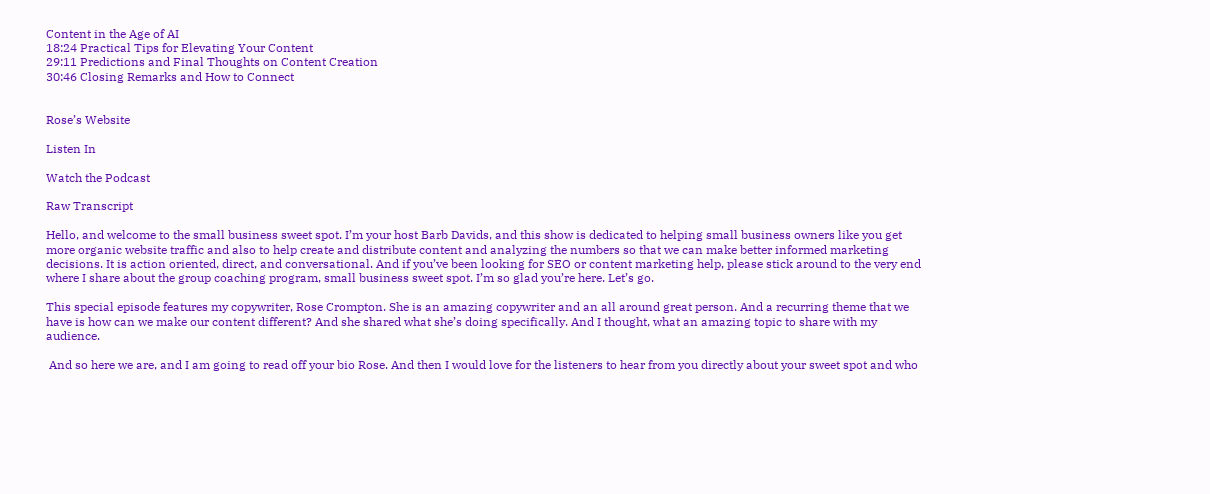Content in the Age of AI
18:24 Practical Tips for Elevating Your Content
29:11 Predictions and Final Thoughts on Content Creation
30:46 Closing Remarks and How to Connect


Rose’s Website

Listen In

Watch the Podcast

Raw Transcript

Hello, and welcome to the small business sweet spot. I’m your host Barb Davids, and this show is dedicated to helping small business owners like you get more organic website traffic and also to help create and distribute content and analyzing the numbers so that we can make better informed marketing decisions. It is action oriented, direct, and conversational. And if you’ve been looking for SEO or content marketing help, please stick around to the very end where I share about the group coaching program, small business sweet spot. I’m so glad you’re here. Let’s go.

This special episode features my copywriter, Rose Crompton. She is an amazing copywriter and an all around great person. And a recurring theme that we have is how can we make our content different? And she shared what she’s doing specifically. And I thought, what an amazing topic to share with my audience.

 And so here we are, and I am going to read off your bio Rose. And then I would love for the listeners to hear from you directly about your sweet spot and who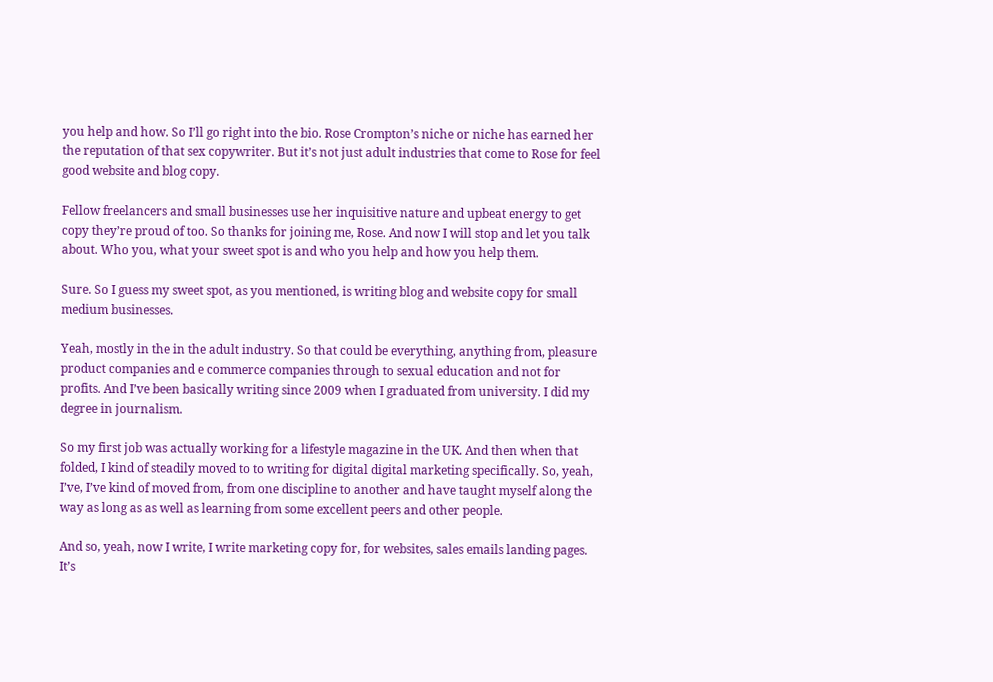you help and how. So I’ll go right into the bio. Rose Crompton’s niche or niche has earned her the reputation of that sex copywriter. But it’s not just adult industries that come to Rose for feel good website and blog copy.

Fellow freelancers and small businesses use her inquisitive nature and upbeat energy to get copy they’re proud of too. So thanks for joining me, Rose. And now I will stop and let you talk about. Who you, what your sweet spot is and who you help and how you help them.

Sure. So I guess my sweet spot, as you mentioned, is writing blog and website copy for small medium businesses.

Yeah, mostly in the in the adult industry. So that could be everything, anything from, pleasure product companies and e commerce companies through to sexual education and not for profits. And I’ve been basically writing since 2009 when I graduated from university. I did my degree in journalism.

So my first job was actually working for a lifestyle magazine in the UK. And then when that folded, I kind of steadily moved to to writing for digital digital marketing specifically. So, yeah, I’ve, I’ve kind of moved from, from one discipline to another and have taught myself along the way as long as as well as learning from some excellent peers and other people.

And so, yeah, now I write, I write marketing copy for, for websites, sales emails landing pages. It’s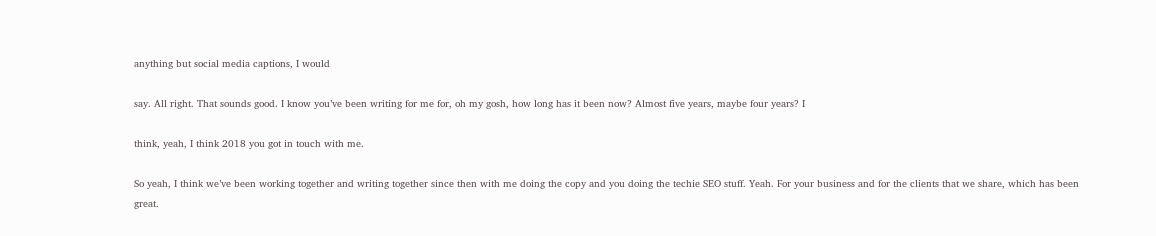anything but social media captions, I would

say. All right. That sounds good. I know you’ve been writing for me for, oh my gosh, how long has it been now? Almost five years, maybe four years? I

think, yeah, I think 2018 you got in touch with me.

So yeah, I think we’ve been working together and writing together since then with me doing the copy and you doing the techie SEO stuff. Yeah. For your business and for the clients that we share, which has been great.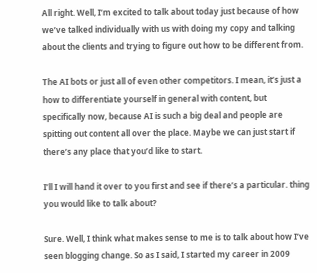All right. Well, I’m excited to talk about today just because of how we’ve talked individually with us with doing my copy and talking about the clients and trying to figure out how to be different from.

The AI bots or just all of even other competitors. I mean, it’s just a how to differentiate yourself in general with content, but specifically now, because AI is such a big deal and people are spitting out content all over the place. Maybe we can just start if there’s any place that you’d like to start.

I’ll I will hand it over to you first and see if there’s a particular. thing you would like to talk about?

Sure. Well, I think what makes sense to me is to talk about how I’ve seen blogging change. So as I said, I started my career in 2009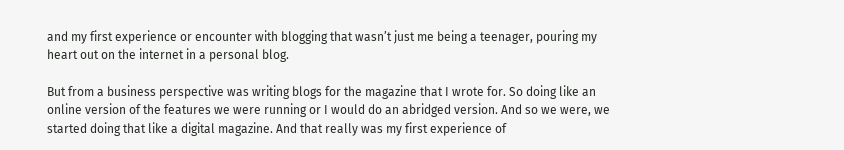and my first experience or encounter with blogging that wasn’t just me being a teenager, pouring my heart out on the internet in a personal blog.

But from a business perspective was writing blogs for the magazine that I wrote for. So doing like an online version of the features we were running or I would do an abridged version. And so we were, we started doing that like a digital magazine. And that really was my first experience of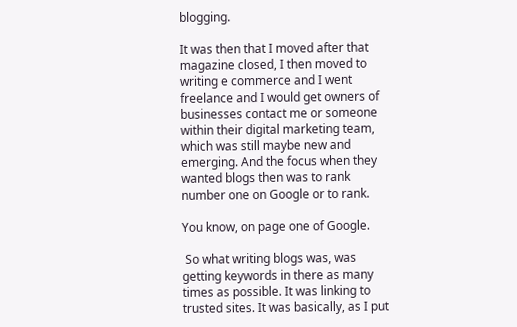blogging.

It was then that I moved after that magazine closed, I then moved to writing e commerce and I went freelance and I would get owners of businesses contact me or someone within their digital marketing team, which was still maybe new and emerging. And the focus when they wanted blogs then was to rank number one on Google or to rank.

You know, on page one of Google.

 So what writing blogs was, was getting keywords in there as many times as possible. It was linking to trusted sites. It was basically, as I put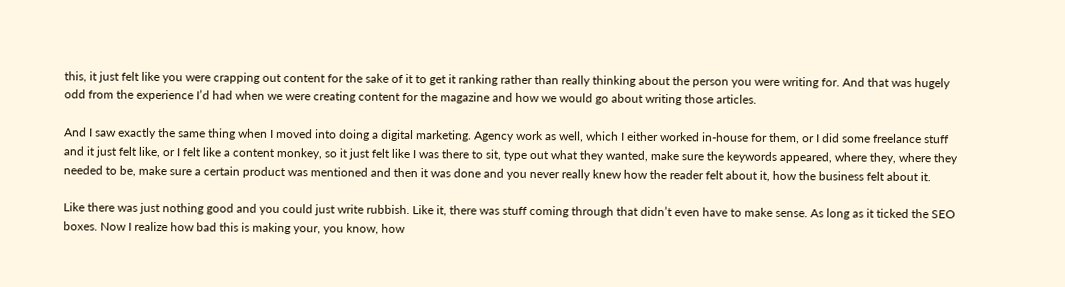this, it just felt like you were crapping out content for the sake of it to get it ranking rather than really thinking about the person you were writing for. And that was hugely odd from the experience I’d had when we were creating content for the magazine and how we would go about writing those articles.

And I saw exactly the same thing when I moved into doing a digital marketing. Agency work as well, which I either worked in-house for them, or I did some freelance stuff and it just felt like, or I felt like a content monkey, so it just felt like I was there to sit, type out what they wanted, make sure the keywords appeared, where they, where they needed to be, make sure a certain product was mentioned and then it was done and you never really knew how the reader felt about it, how the business felt about it.

Like there was just nothing good and you could just write rubbish. Like it, there was stuff coming through that didn’t even have to make sense. As long as it ticked the SEO boxes. Now I realize how bad this is making your, you know, how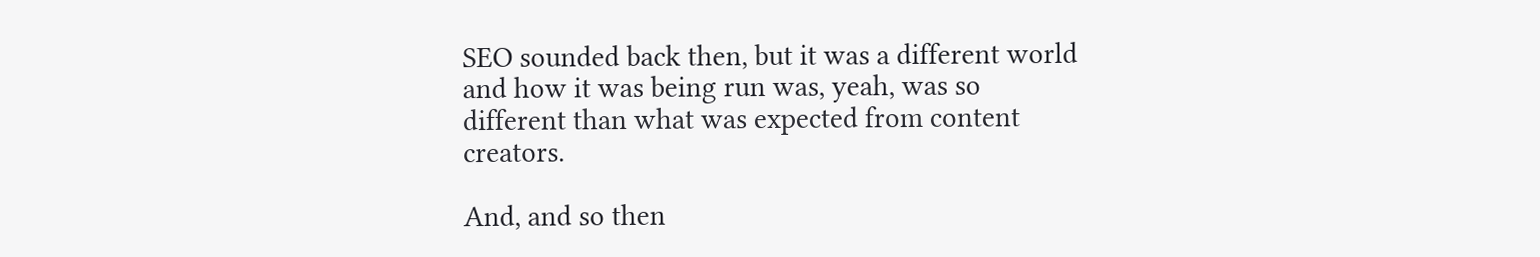SEO sounded back then, but it was a different world and how it was being run was, yeah, was so different than what was expected from content creators.

And, and so then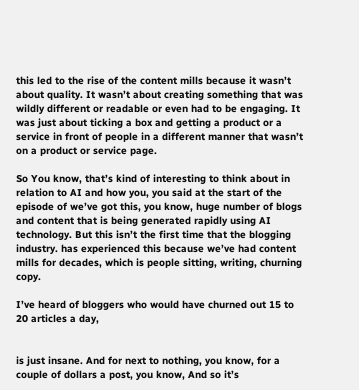this led to the rise of the content mills because it wasn’t about quality. It wasn’t about creating something that was wildly different or readable or even had to be engaging. It was just about ticking a box and getting a product or a service in front of people in a different manner that wasn’t on a product or service page.

So You know, that’s kind of interesting to think about in relation to AI and how you, you said at the start of the episode of we’ve got this, you know, huge number of blogs and content that is being generated rapidly using AI technology. But this isn’t the first time that the blogging industry. has experienced this because we’ve had content mills for decades, which is people sitting, writing, churning copy.

I’ve heard of bloggers who would have churned out 15 to 20 articles a day,


is just insane. And for next to nothing, you know, for a couple of dollars a post, you know, And so it’s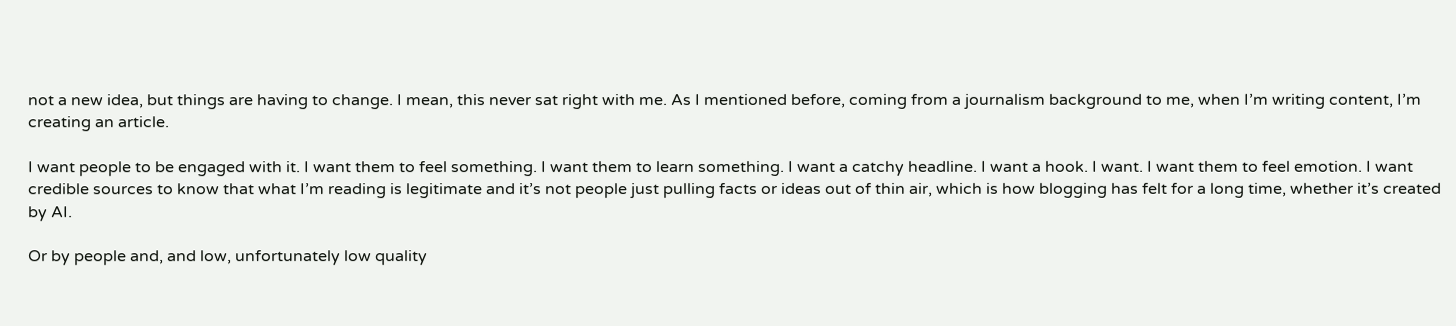not a new idea, but things are having to change. I mean, this never sat right with me. As I mentioned before, coming from a journalism background to me, when I’m writing content, I’m creating an article.

I want people to be engaged with it. I want them to feel something. I want them to learn something. I want a catchy headline. I want a hook. I want. I want them to feel emotion. I want credible sources to know that what I’m reading is legitimate and it’s not people just pulling facts or ideas out of thin air, which is how blogging has felt for a long time, whether it’s created by AI.

Or by people and, and low, unfortunately low quality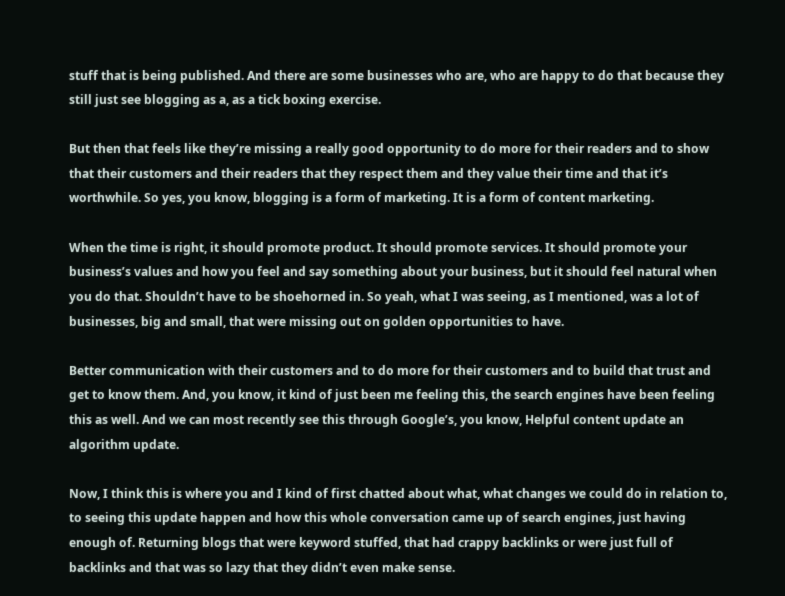stuff that is being published. And there are some businesses who are, who are happy to do that because they still just see blogging as a, as a tick boxing exercise.

But then that feels like they’re missing a really good opportunity to do more for their readers and to show that their customers and their readers that they respect them and they value their time and that it’s worthwhile. So yes, you know, blogging is a form of marketing. It is a form of content marketing.

When the time is right, it should promote product. It should promote services. It should promote your business’s values and how you feel and say something about your business, but it should feel natural when you do that. Shouldn’t have to be shoehorned in. So yeah, what I was seeing, as I mentioned, was a lot of businesses, big and small, that were missing out on golden opportunities to have.

Better communication with their customers and to do more for their customers and to build that trust and get to know them. And, you know, it kind of just been me feeling this, the search engines have been feeling this as well. And we can most recently see this through Google’s, you know, Helpful content update an algorithm update.

Now, I think this is where you and I kind of first chatted about what, what changes we could do in relation to, to seeing this update happen and how this whole conversation came up of search engines, just having enough of. Returning blogs that were keyword stuffed, that had crappy backlinks or were just full of backlinks and that was so lazy that they didn’t even make sense.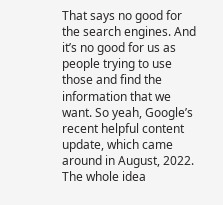That says no good for the search engines. And it’s no good for us as people trying to use those and find the information that we want. So yeah, Google’s recent helpful content update, which came around in August, 2022. The whole idea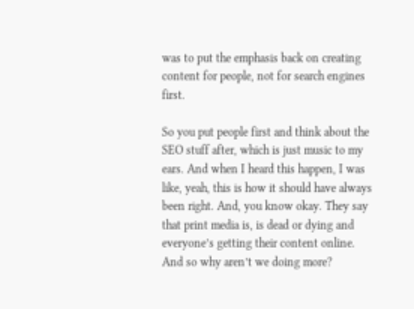was to put the emphasis back on creating content for people, not for search engines first.

So you put people first and think about the SEO stuff after, which is just music to my ears. And when I heard this happen, I was like, yeah, this is how it should have always been right. And, you know okay. They say that print media is, is dead or dying and everyone’s getting their content online. And so why aren’t we doing more?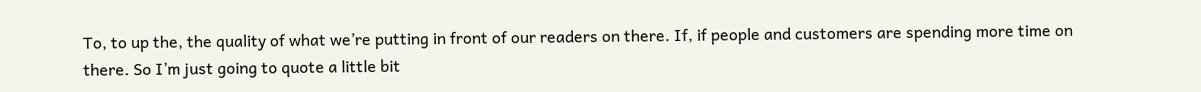To, to up the, the quality of what we’re putting in front of our readers on there. If, if people and customers are spending more time on there. So I’m just going to quote a little bit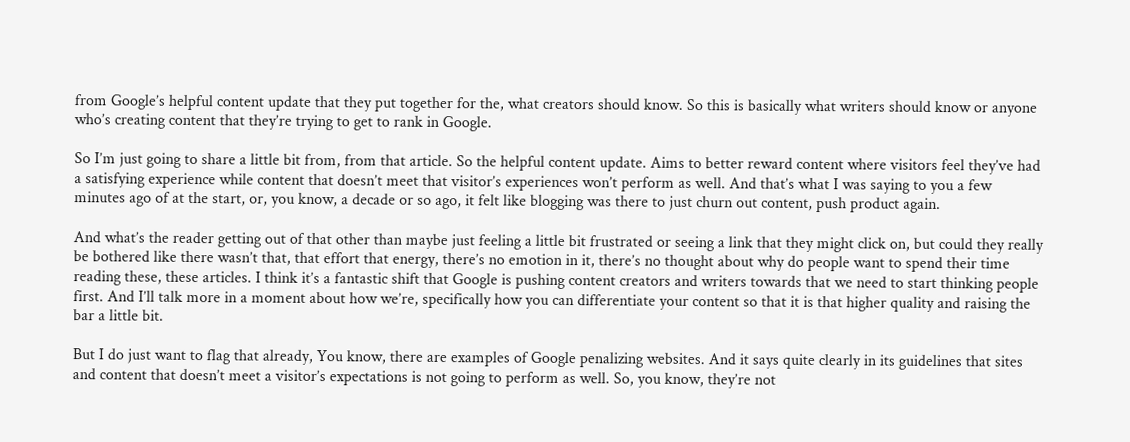from Google’s helpful content update that they put together for the, what creators should know. So this is basically what writers should know or anyone who’s creating content that they’re trying to get to rank in Google.

So I’m just going to share a little bit from, from that article. So the helpful content update. Aims to better reward content where visitors feel they’ve had a satisfying experience while content that doesn’t meet that visitor’s experiences won’t perform as well. And that’s what I was saying to you a few minutes ago of at the start, or, you know, a decade or so ago, it felt like blogging was there to just churn out content, push product again.

And what’s the reader getting out of that other than maybe just feeling a little bit frustrated or seeing a link that they might click on, but could they really be bothered like there wasn’t that, that effort that energy, there’s no emotion in it, there’s no thought about why do people want to spend their time reading these, these articles. I think it’s a fantastic shift that Google is pushing content creators and writers towards that we need to start thinking people first. And I’ll talk more in a moment about how we’re, specifically how you can differentiate your content so that it is that higher quality and raising the bar a little bit.

But I do just want to flag that already, You know, there are examples of Google penalizing websites. And it says quite clearly in its guidelines that sites and content that doesn’t meet a visitor’s expectations is not going to perform as well. So, you know, they’re not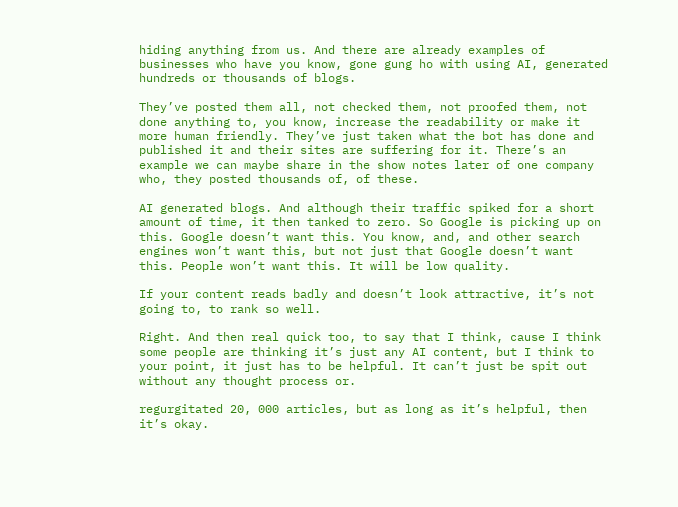hiding anything from us. And there are already examples of businesses who have you know, gone gung ho with using AI, generated hundreds or thousands of blogs.

They’ve posted them all, not checked them, not proofed them, not done anything to, you know, increase the readability or make it more human friendly. They’ve just taken what the bot has done and published it and their sites are suffering for it. There’s an example we can maybe share in the show notes later of one company who, they posted thousands of, of these.

AI generated blogs. And although their traffic spiked for a short amount of time, it then tanked to zero. So Google is picking up on this. Google doesn’t want this. You know, and, and other search engines won’t want this, but not just that Google doesn’t want this. People won’t want this. It will be low quality.

If your content reads badly and doesn’t look attractive, it’s not going to, to rank so well.

Right. And then real quick too, to say that I think, cause I think some people are thinking it’s just any AI content, but I think to your point, it just has to be helpful. It can’t just be spit out without any thought process or.

regurgitated 20, 000 articles, but as long as it’s helpful, then it’s okay.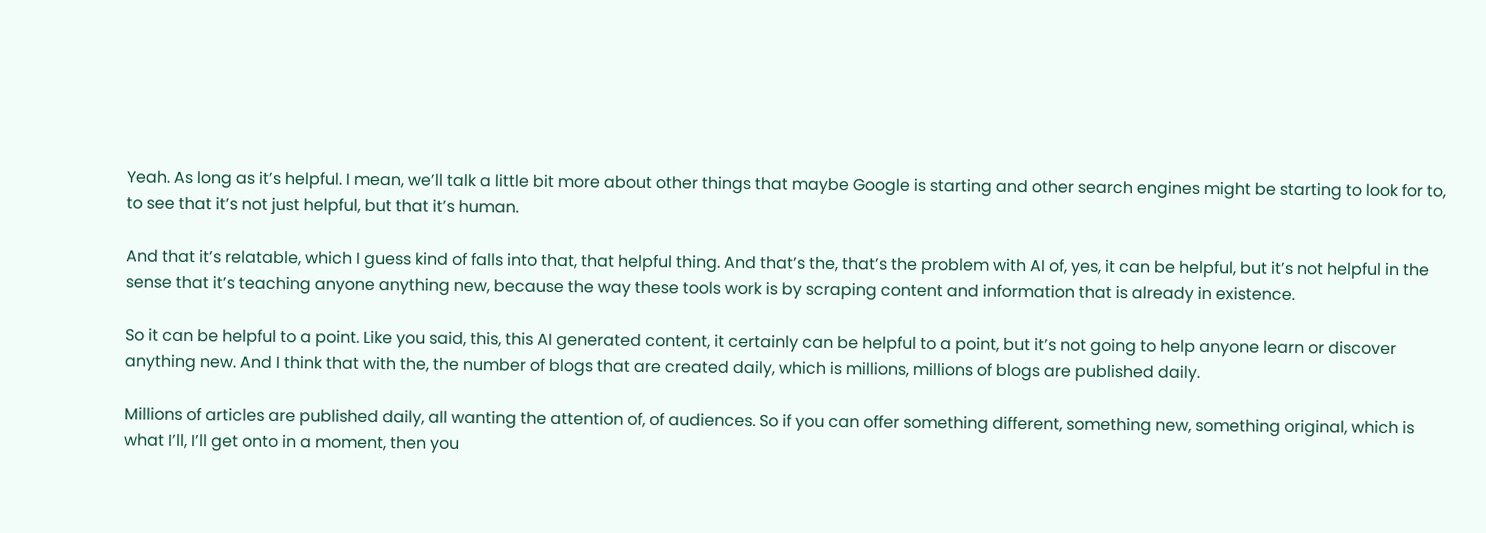Yeah. As long as it’s helpful. I mean, we’ll talk a little bit more about other things that maybe Google is starting and other search engines might be starting to look for to, to see that it’s not just helpful, but that it’s human.

And that it’s relatable, which I guess kind of falls into that, that helpful thing. And that’s the, that’s the problem with AI of, yes, it can be helpful, but it’s not helpful in the sense that it’s teaching anyone anything new, because the way these tools work is by scraping content and information that is already in existence.

So it can be helpful to a point. Like you said, this, this AI generated content, it certainly can be helpful to a point, but it’s not going to help anyone learn or discover anything new. And I think that with the, the number of blogs that are created daily, which is millions, millions of blogs are published daily.

Millions of articles are published daily, all wanting the attention of, of audiences. So if you can offer something different, something new, something original, which is what I’ll, I’ll get onto in a moment, then you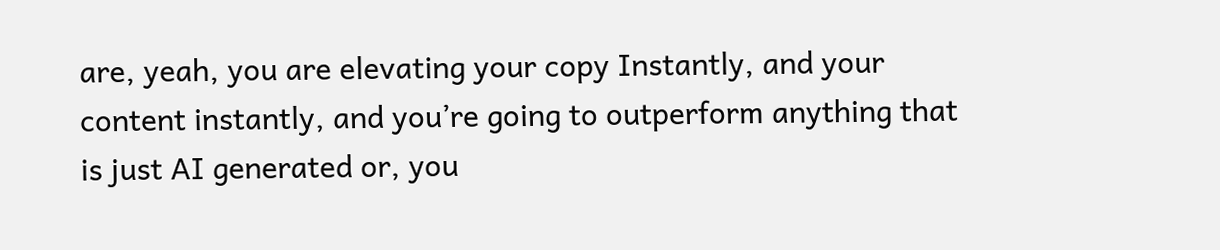are, yeah, you are elevating your copy Instantly, and your content instantly, and you’re going to outperform anything that is just AI generated or, you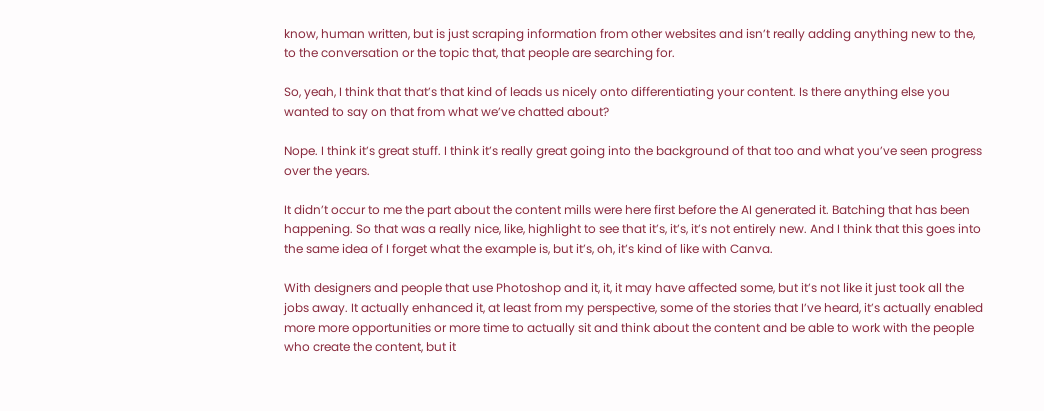know, human written, but is just scraping information from other websites and isn’t really adding anything new to the, to the conversation or the topic that, that people are searching for.

So, yeah, I think that that’s that kind of leads us nicely onto differentiating your content. Is there anything else you wanted to say on that from what we’ve chatted about?

Nope. I think it’s great stuff. I think it’s really great going into the background of that too and what you’ve seen progress over the years.

It didn’t occur to me the part about the content mills were here first before the AI generated it. Batching that has been happening. So that was a really nice, like, highlight to see that it’s, it’s, it’s not entirely new. And I think that this goes into the same idea of I forget what the example is, but it’s, oh, it’s kind of like with Canva.

With designers and people that use Photoshop and it, it, it may have affected some, but it’s not like it just took all the jobs away. It actually enhanced it, at least from my perspective, some of the stories that I’ve heard, it’s actually enabled more more opportunities or more time to actually sit and think about the content and be able to work with the people who create the content, but it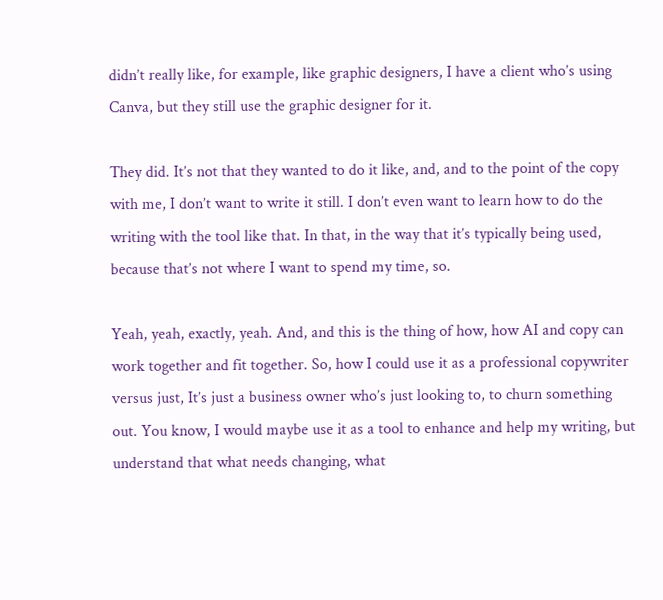didn’t really like, for example, like graphic designers, I have a client who’s using Canva, but they still use the graphic designer for it.

They did. It’s not that they wanted to do it like, and, and to the point of the copy with me, I don’t want to write it still. I don’t even want to learn how to do the writing with the tool like that. In that, in the way that it’s typically being used, because that’s not where I want to spend my time, so.

Yeah, yeah, exactly, yeah. And, and this is the thing of how, how AI and copy can work together and fit together. So, how I could use it as a professional copywriter versus just, It’s just a business owner who’s just looking to, to churn something out. You know, I would maybe use it as a tool to enhance and help my writing, but understand that what needs changing, what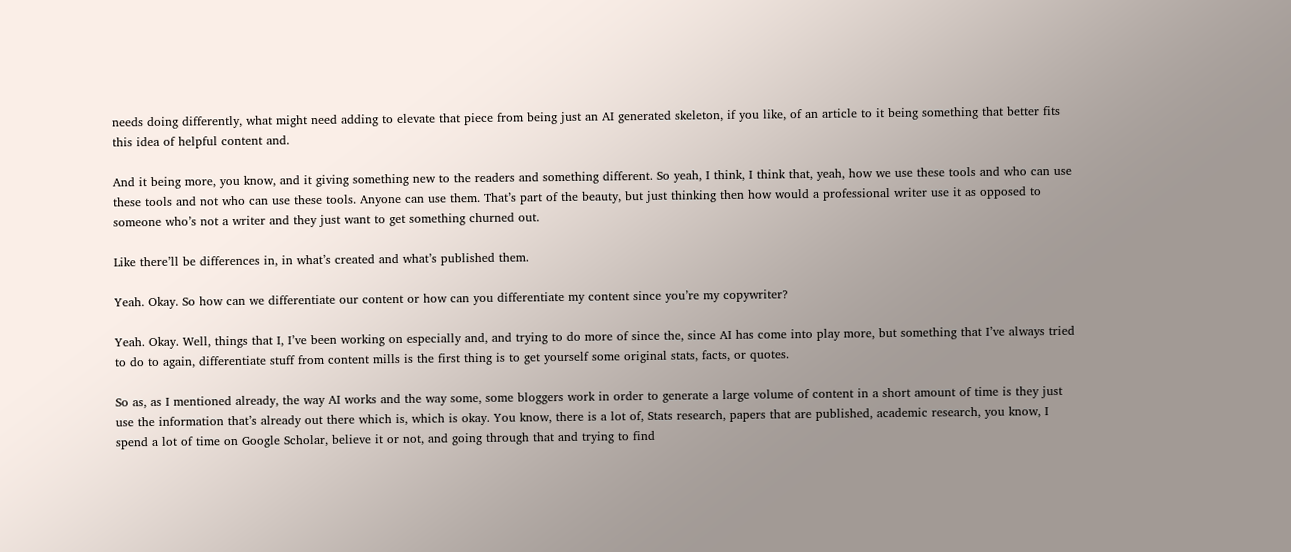needs doing differently, what might need adding to elevate that piece from being just an AI generated skeleton, if you like, of an article to it being something that better fits this idea of helpful content and.

And it being more, you know, and it giving something new to the readers and something different. So yeah, I think, I think that, yeah, how we use these tools and who can use these tools and not who can use these tools. Anyone can use them. That’s part of the beauty, but just thinking then how would a professional writer use it as opposed to someone who’s not a writer and they just want to get something churned out.

Like there’ll be differences in, in what’s created and what’s published them.

Yeah. Okay. So how can we differentiate our content or how can you differentiate my content since you’re my copywriter?

Yeah. Okay. Well, things that I, I’ve been working on especially and, and trying to do more of since the, since AI has come into play more, but something that I’ve always tried to do to again, differentiate stuff from content mills is the first thing is to get yourself some original stats, facts, or quotes.

So as, as I mentioned already, the way AI works and the way some, some bloggers work in order to generate a large volume of content in a short amount of time is they just use the information that’s already out there which is, which is okay. You know, there is a lot of, Stats research, papers that are published, academic research, you know, I spend a lot of time on Google Scholar, believe it or not, and going through that and trying to find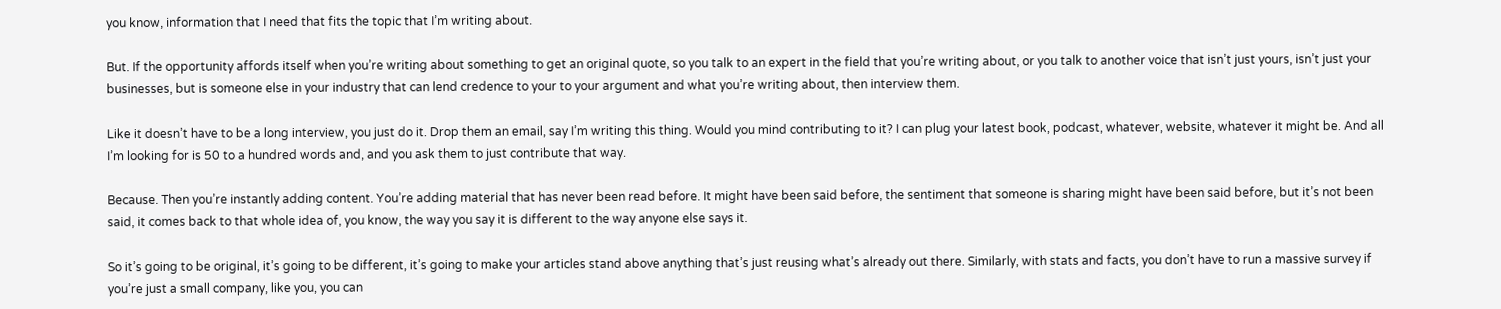you know, information that I need that fits the topic that I’m writing about.

But. If the opportunity affords itself when you’re writing about something to get an original quote, so you talk to an expert in the field that you’re writing about, or you talk to another voice that isn’t just yours, isn’t just your businesses, but is someone else in your industry that can lend credence to your to your argument and what you’re writing about, then interview them.

Like it doesn’t have to be a long interview, you just do it. Drop them an email, say I’m writing this thing. Would you mind contributing to it? I can plug your latest book, podcast, whatever, website, whatever it might be. And all I’m looking for is 50 to a hundred words and, and you ask them to just contribute that way.

Because. Then you’re instantly adding content. You’re adding material that has never been read before. It might have been said before, the sentiment that someone is sharing might have been said before, but it’s not been said, it comes back to that whole idea of, you know, the way you say it is different to the way anyone else says it.

So it’s going to be original, it’s going to be different, it’s going to make your articles stand above anything that’s just reusing what’s already out there. Similarly, with stats and facts, you don’t have to run a massive survey if you’re just a small company, like you, you can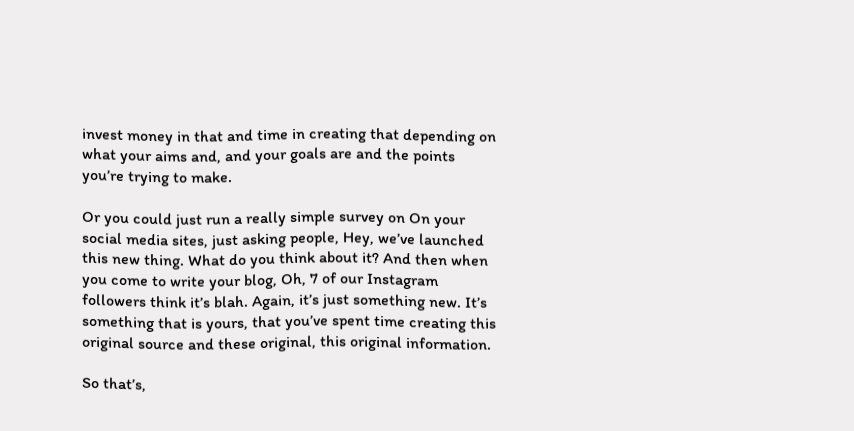invest money in that and time in creating that depending on what your aims and, and your goals are and the points you’re trying to make.

Or you could just run a really simple survey on On your social media sites, just asking people, Hey, we’ve launched this new thing. What do you think about it? And then when you come to write your blog, Oh, 7 of our Instagram followers think it’s blah. Again, it’s just something new. It’s something that is yours, that you’ve spent time creating this original source and these original, this original information.

So that’s,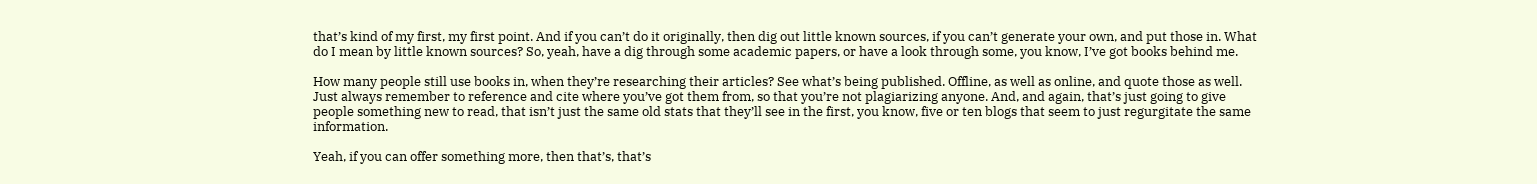that’s kind of my first, my first point. And if you can’t do it originally, then dig out little known sources, if you can’t generate your own, and put those in. What do I mean by little known sources? So, yeah, have a dig through some academic papers, or have a look through some, you know, I’ve got books behind me.

How many people still use books in, when they’re researching their articles? See what’s being published. Offline, as well as online, and quote those as well. Just always remember to reference and cite where you’ve got them from, so that you’re not plagiarizing anyone. And, and again, that’s just going to give people something new to read, that isn’t just the same old stats that they’ll see in the first, you know, five or ten blogs that seem to just regurgitate the same information.

Yeah, if you can offer something more, then that’s, that’s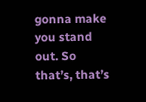gonna make you stand out. So that’s, that’s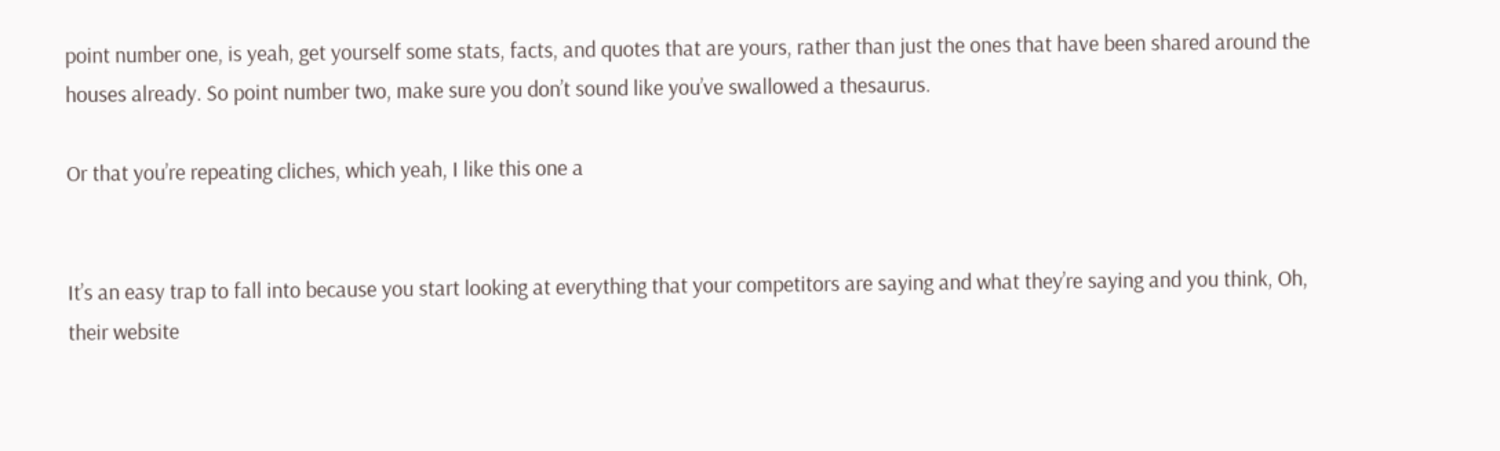point number one, is yeah, get yourself some stats, facts, and quotes that are yours, rather than just the ones that have been shared around the houses already. So point number two, make sure you don’t sound like you’ve swallowed a thesaurus.

Or that you’re repeating cliches, which yeah, I like this one a


It’s an easy trap to fall into because you start looking at everything that your competitors are saying and what they’re saying and you think, Oh, their website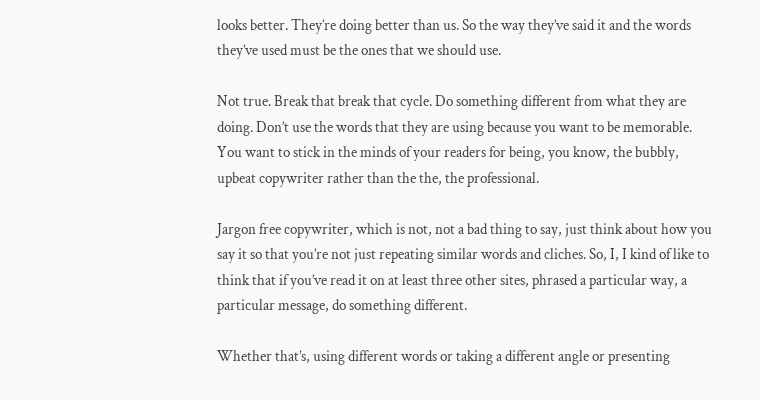looks better. They’re doing better than us. So the way they’ve said it and the words they’ve used must be the ones that we should use.

Not true. Break that break that cycle. Do something different from what they are doing. Don’t use the words that they are using because you want to be memorable. You want to stick in the minds of your readers for being, you know, the bubbly, upbeat copywriter rather than the the, the professional.

Jargon free copywriter, which is not, not a bad thing to say, just think about how you say it so that you’re not just repeating similar words and cliches. So, I, I kind of like to think that if you’ve read it on at least three other sites, phrased a particular way, a particular message, do something different.

Whether that’s, using different words or taking a different angle or presenting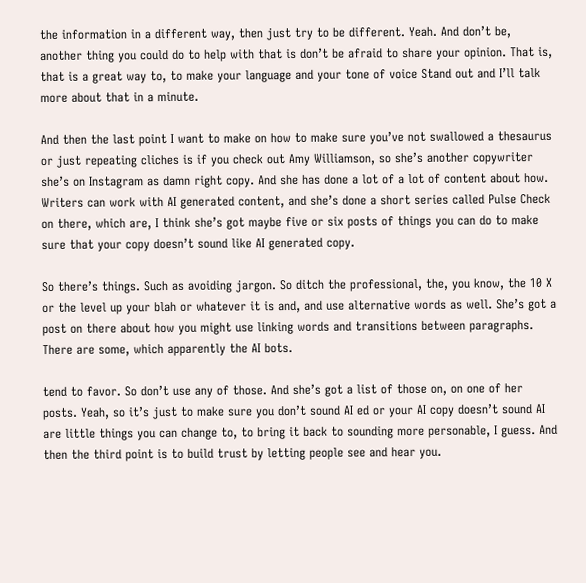the information in a different way, then just try to be different. Yeah. And don’t be, another thing you could do to help with that is don’t be afraid to share your opinion. That is, that is a great way to, to make your language and your tone of voice Stand out and I’ll talk more about that in a minute.

And then the last point I want to make on how to make sure you’ve not swallowed a thesaurus or just repeating cliches is if you check out Amy Williamson, so she’s another copywriter she’s on Instagram as damn right copy. And she has done a lot of a lot of content about how. Writers can work with AI generated content, and she’s done a short series called Pulse Check on there, which are, I think she’s got maybe five or six posts of things you can do to make sure that your copy doesn’t sound like AI generated copy.

So there’s things. Such as avoiding jargon. So ditch the professional, the, you know, the 10 X or the level up your blah or whatever it is and, and use alternative words as well. She’s got a post on there about how you might use linking words and transitions between paragraphs. There are some, which apparently the AI bots.

tend to favor. So don’t use any of those. And she’s got a list of those on, on one of her posts. Yeah, so it’s just to make sure you don’t sound AI ed or your AI copy doesn’t sound AI are little things you can change to, to bring it back to sounding more personable, I guess. And then the third point is to build trust by letting people see and hear you.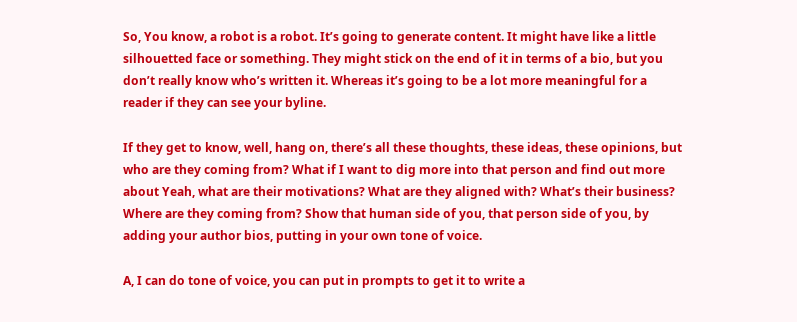So, You know, a robot is a robot. It’s going to generate content. It might have like a little silhouetted face or something. They might stick on the end of it in terms of a bio, but you don’t really know who’s written it. Whereas it’s going to be a lot more meaningful for a reader if they can see your byline.

If they get to know, well, hang on, there’s all these thoughts, these ideas, these opinions, but who are they coming from? What if I want to dig more into that person and find out more about Yeah, what are their motivations? What are they aligned with? What’s their business? Where are they coming from? Show that human side of you, that person side of you, by adding your author bios, putting in your own tone of voice.

A, I can do tone of voice, you can put in prompts to get it to write a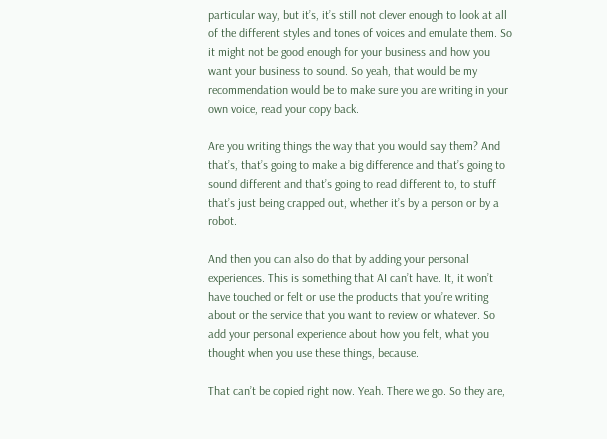particular way, but it’s, it’s still not clever enough to look at all of the different styles and tones of voices and emulate them. So it might not be good enough for your business and how you want your business to sound. So yeah, that would be my recommendation would be to make sure you are writing in your own voice, read your copy back.

Are you writing things the way that you would say them? And that’s, that’s going to make a big difference and that’s going to sound different and that’s going to read different to, to stuff that’s just being crapped out, whether it’s by a person or by a robot.

And then you can also do that by adding your personal experiences. This is something that AI can’t have. It, it won’t have touched or felt or use the products that you’re writing about or the service that you want to review or whatever. So add your personal experience about how you felt, what you thought when you use these things, because.

That can’t be copied right now. Yeah. There we go. So they are,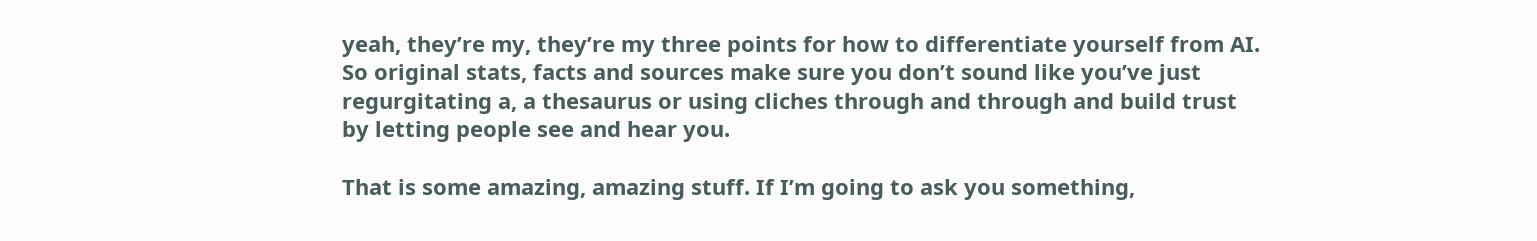yeah, they’re my, they’re my three points for how to differentiate yourself from AI. So original stats, facts and sources make sure you don’t sound like you’ve just regurgitating a, a thesaurus or using cliches through and through and build trust by letting people see and hear you.

That is some amazing, amazing stuff. If I’m going to ask you something,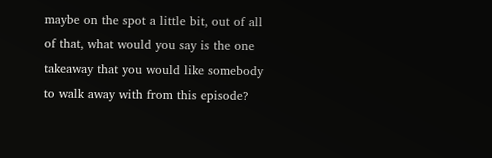maybe on the spot a little bit, out of all of that, what would you say is the one takeaway that you would like somebody to walk away with from this episode?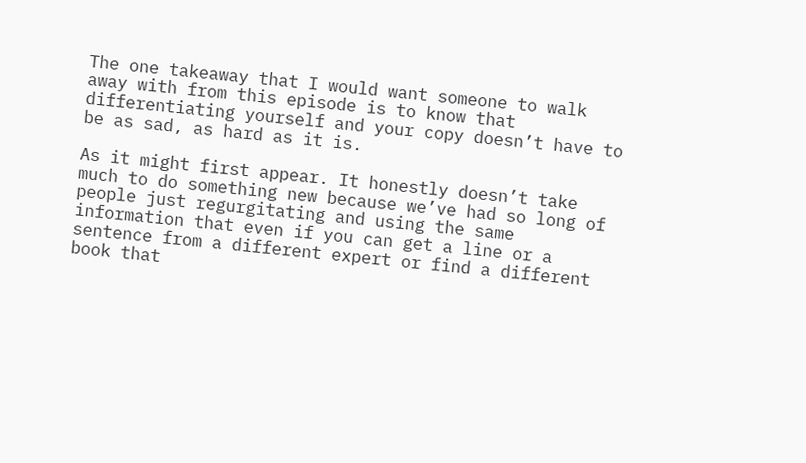The one takeaway that I would want someone to walk away with from this episode is to know that differentiating yourself and your copy doesn’t have to be as sad, as hard as it is.

As it might first appear. It honestly doesn’t take much to do something new because we’ve had so long of people just regurgitating and using the same information that even if you can get a line or a sentence from a different expert or find a different book that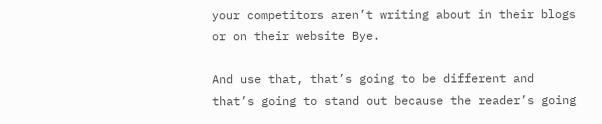your competitors aren’t writing about in their blogs or on their website Bye.

And use that, that’s going to be different and that’s going to stand out because the reader’s going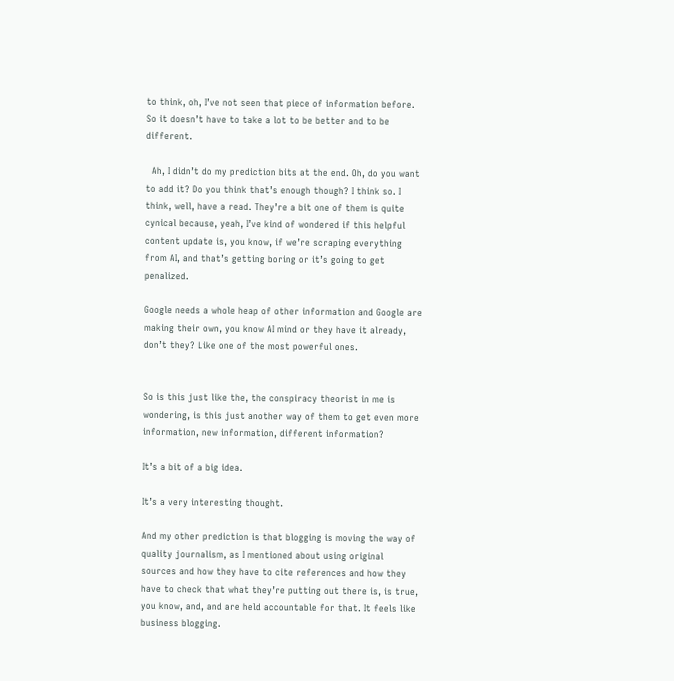to think, oh, I’ve not seen that piece of information before. So it doesn’t have to take a lot to be better and to be different.

  Ah, I didn’t do my prediction bits at the end. Oh, do you want to add it? Do you think that’s enough though? I think so. I think, well, have a read. They’re a bit one of them is quite cynical because, yeah, I’ve kind of wondered if this helpful content update is, you know, if we’re scraping everything from AI, and that’s getting boring or it’s going to get penalized.

Google needs a whole heap of other information and Google are making their own, you know AI mind or they have it already, don’t they? Like one of the most powerful ones.


So is this just like the, the conspiracy theorist in me is wondering, is this just another way of them to get even more information, new information, different information?

It’s a bit of a big idea.

It’s a very interesting thought.

And my other prediction is that blogging is moving the way of quality journalism, as I mentioned about using original sources and how they have to cite references and how they have to check that what they’re putting out there is, is true, you know, and, and are held accountable for that. It feels like business blogging.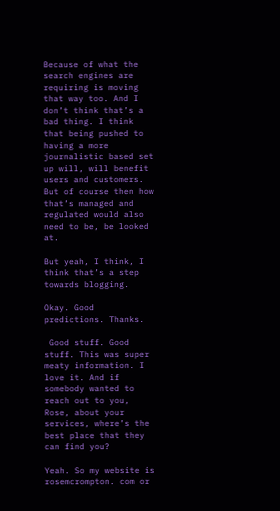Because of what the search engines are requiring is moving that way too. And I don’t think that’s a bad thing. I think that being pushed to having a more journalistic based set up will, will benefit users and customers. But of course then how that’s managed and regulated would also need to be, be looked at.

But yeah, I think, I think that’s a step towards blogging.

Okay. Good predictions. Thanks.

 Good stuff. Good stuff. This was super meaty information. I love it. And if somebody wanted to reach out to you, Rose, about your services, where’s the best place that they can find you?

Yeah. So my website is rosemcrompton. com or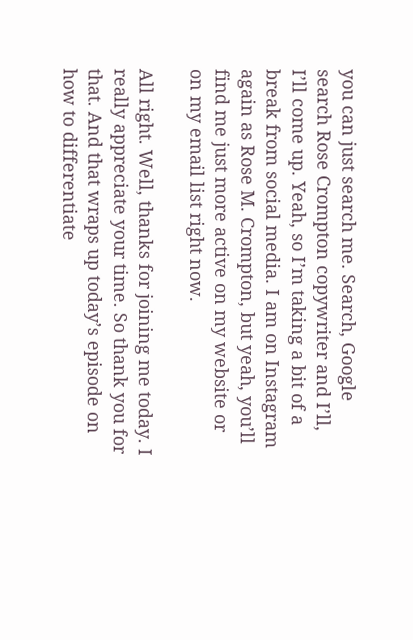you can just search me. Search, Google search Rose Crompton copywriter and I’ll, I’ll come up. Yeah, so I’m taking a bit of a break from social media. I am on Instagram again as Rose M. Crompton, but yeah, you’ll find me just more active on my website or on my email list right now.

All right. Well, thanks for joining me today. I really appreciate your time. So thank you for that. And that wraps up today’s episode on how to differentiate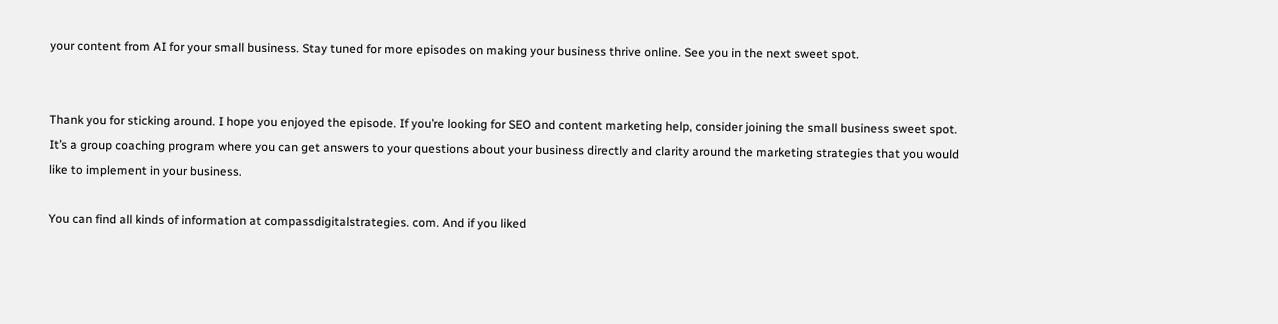your content from AI for your small business. Stay tuned for more episodes on making your business thrive online. See you in the next sweet spot.


Thank you for sticking around. I hope you enjoyed the episode. If you’re looking for SEO and content marketing help, consider joining the small business sweet spot. It’s a group coaching program where you can get answers to your questions about your business directly and clarity around the marketing strategies that you would like to implement in your business.

You can find all kinds of information at compassdigitalstrategies. com. And if you liked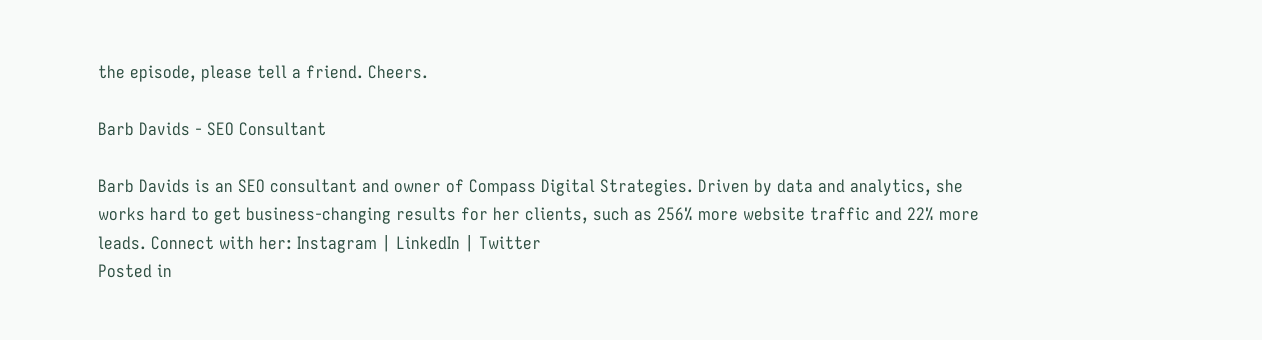the episode, please tell a friend. Cheers.

Barb Davids - SEO Consultant

Barb Davids is an SEO consultant and owner of Compass Digital Strategies. Driven by data and analytics, she works hard to get business-changing results for her clients, such as 256% more website traffic and 22% more leads. Connect with her: Instagram | LinkedIn | Twitter
Posted in